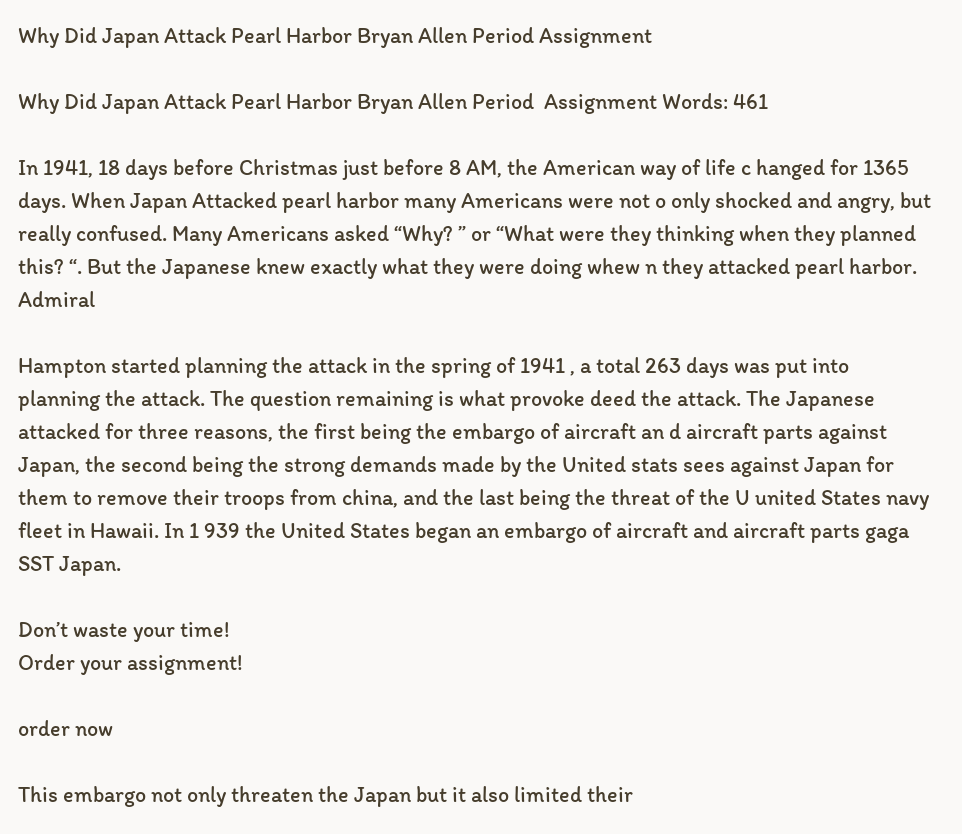Why Did Japan Attack Pearl Harbor Bryan Allen Period Assignment

Why Did Japan Attack Pearl Harbor Bryan Allen Period  Assignment Words: 461

In 1941, 18 days before Christmas just before 8 AM, the American way of life c hanged for 1365 days. When Japan Attacked pearl harbor many Americans were not o only shocked and angry, but really confused. Many Americans asked “Why? ” or “What were they thinking when they planned this? “. But the Japanese knew exactly what they were doing whew n they attacked pearl harbor. Admiral

Hampton started planning the attack in the spring of 1941 , a total 263 days was put into planning the attack. The question remaining is what provoke deed the attack. The Japanese attacked for three reasons, the first being the embargo of aircraft an d aircraft parts against Japan, the second being the strong demands made by the United stats sees against Japan for them to remove their troops from china, and the last being the threat of the U united States navy fleet in Hawaii. In 1 939 the United States began an embargo of aircraft and aircraft parts gaga SST Japan.

Don’t waste your time!
Order your assignment!

order now

This embargo not only threaten the Japan but it also limited their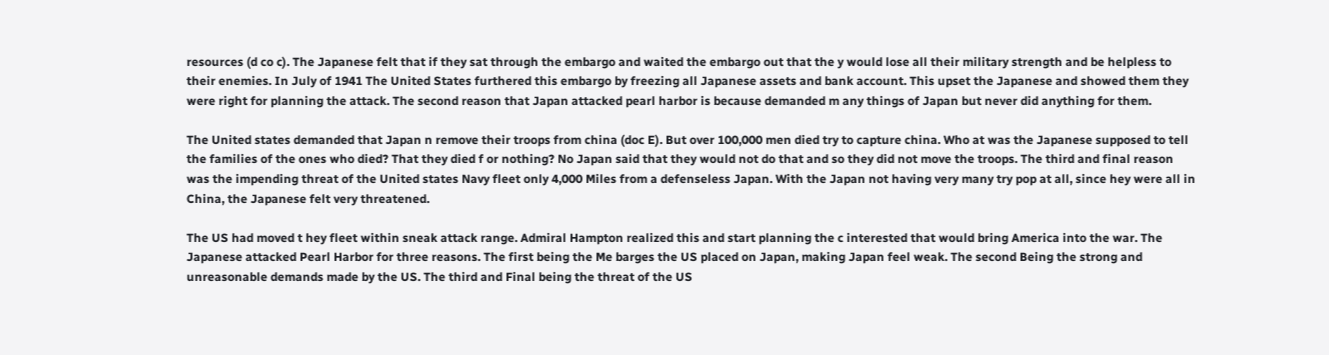resources (d co c). The Japanese felt that if they sat through the embargo and waited the embargo out that the y would lose all their military strength and be helpless to their enemies. In July of 1941 The United States furthered this embargo by freezing all Japanese assets and bank account. This upset the Japanese and showed them they were right for planning the attack. The second reason that Japan attacked pearl harbor is because demanded m any things of Japan but never did anything for them.

The United states demanded that Japan n remove their troops from china (doc E). But over 100,000 men died try to capture china. Who at was the Japanese supposed to tell the families of the ones who died? That they died f or nothing? No Japan said that they would not do that and so they did not move the troops. The third and final reason was the impending threat of the United states Navy fleet only 4,000 Miles from a defenseless Japan. With the Japan not having very many try pop at all, since hey were all in China, the Japanese felt very threatened.

The US had moved t hey fleet within sneak attack range. Admiral Hampton realized this and start planning the c interested that would bring America into the war. The Japanese attacked Pearl Harbor for three reasons. The first being the Me barges the US placed on Japan, making Japan feel weak. The second Being the strong and unreasonable demands made by the US. The third and Final being the threat of the US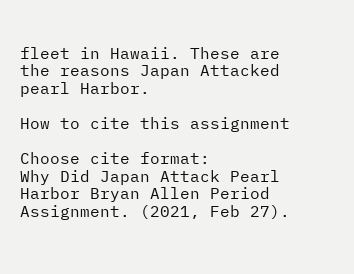fleet in Hawaii. These are the reasons Japan Attacked pearl Harbor.

How to cite this assignment

Choose cite format:
Why Did Japan Attack Pearl Harbor Bryan Allen Period Assignment. (2021, Feb 27).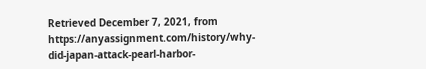Retrieved December 7, 2021, from https://anyassignment.com/history/why-did-japan-attack-pearl-harbor-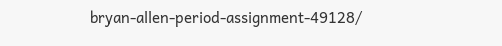bryan-allen-period-assignment-49128/